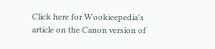Click here for Wookieepedia's article on the Canon version of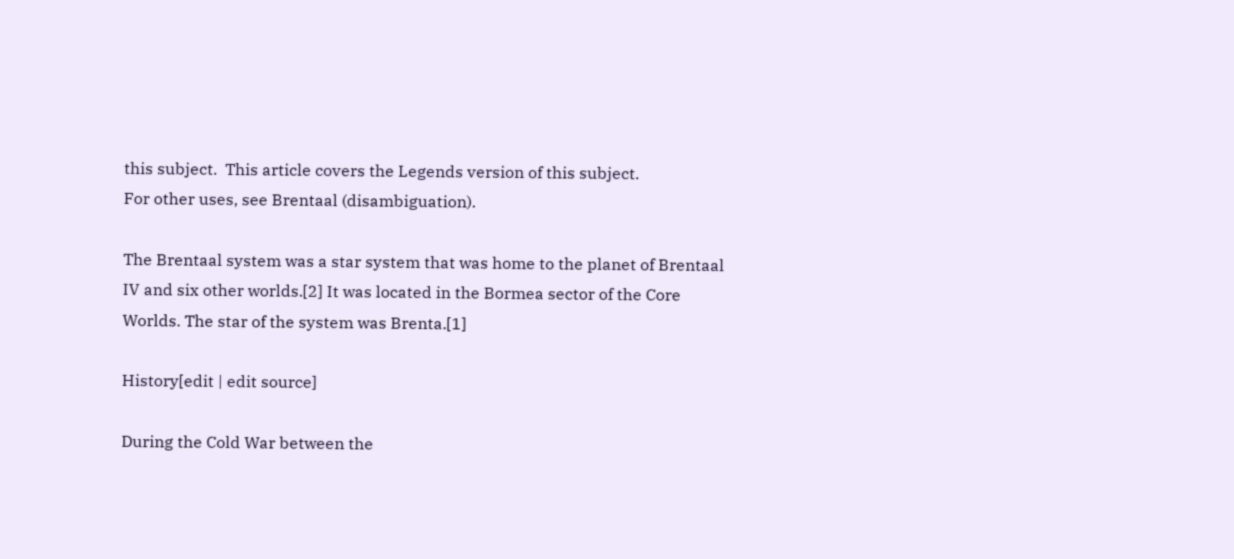this subject.  This article covers the Legends version of this subject.
For other uses, see Brentaal (disambiguation).

The Brentaal system was a star system that was home to the planet of Brentaal IV and six other worlds.[2] It was located in the Bormea sector of the Core Worlds. The star of the system was Brenta.[1]

History[edit | edit source]

During the Cold War between the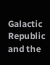Galactic Republic and the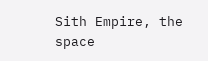Sith Empire, the space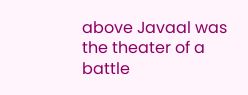above Javaal was the theater of a battle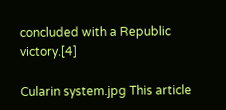concluded with a Republic victory.[4]

Cularin system.jpg This article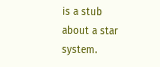is a stub about a star system.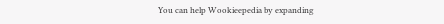You can help Wookieepedia by expanding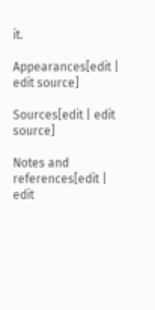it.

Appearances[edit | edit source]

Sources[edit | edit source]

Notes and references[edit | edit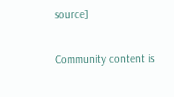source]

Community content is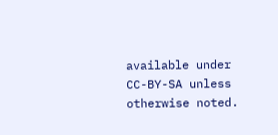available under CC-BY-SA unless otherwise noted.